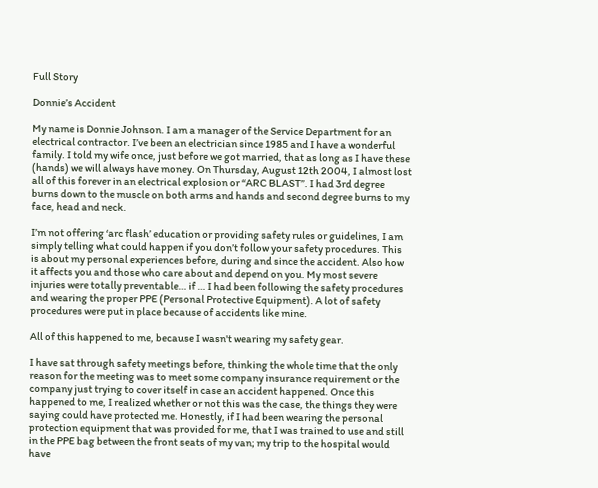Full Story

Donnie’s Accident

My name is Donnie Johnson. I am a manager of the Service Department for an electrical contractor. I’ve been an electrician since 1985 and I have a wonderful family. I told my wife once, just before we got married, that as long as I have these (hands) we will always have money. On Thursday, August 12th 2004, I almost lost all of this forever in an electrical explosion or “ARC BLAST”. I had 3rd degree burns down to the muscle on both arms and hands and second degree burns to my face, head and neck.

I’m not offering ‘arc flash’ education or providing safety rules or guidelines, I am simply telling what could happen if you don’t follow your safety procedures. This is about my personal experiences before, during and since the accident. Also how it affects you and those who care about and depend on you. My most severe injuries were totally preventable… if … I had been following the safety procedures and wearing the proper PPE (Personal Protective Equipment). A lot of safety procedures were put in place because of accidents like mine.

All of this happened to me, because I wasn't wearing my safety gear.

I have sat through safety meetings before, thinking the whole time that the only reason for the meeting was to meet some company insurance requirement or the company just trying to cover itself in case an accident happened. Once this happened to me, I realized whether or not this was the case, the things they were saying could have protected me. Honestly, if I had been wearing the personal protection equipment that was provided for me, that I was trained to use and still in the PPE bag between the front seats of my van; my trip to the hospital would have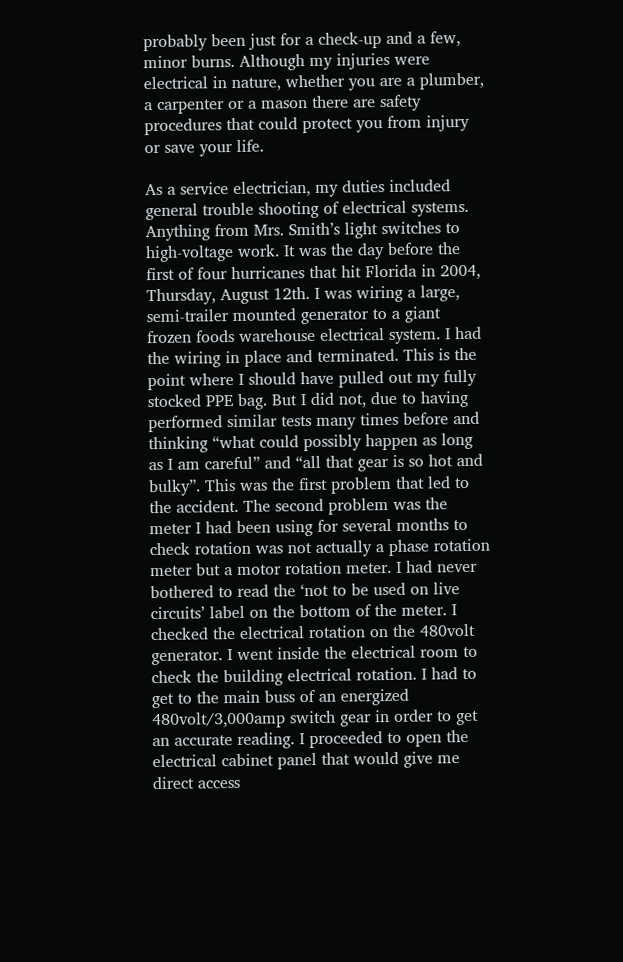probably been just for a check-up and a few, minor burns. Although my injuries were electrical in nature, whether you are a plumber, a carpenter or a mason there are safety procedures that could protect you from injury or save your life.

As a service electrician, my duties included general trouble shooting of electrical systems. Anything from Mrs. Smith’s light switches to high-voltage work. It was the day before the first of four hurricanes that hit Florida in 2004, Thursday, August 12th. I was wiring a large, semi-trailer mounted generator to a giant frozen foods warehouse electrical system. I had the wiring in place and terminated. This is the point where I should have pulled out my fully stocked PPE bag. But I did not, due to having performed similar tests many times before and thinking “what could possibly happen as long as I am careful” and “all that gear is so hot and bulky”. This was the first problem that led to the accident. The second problem was the meter I had been using for several months to check rotation was not actually a phase rotation meter but a motor rotation meter. I had never bothered to read the ‘not to be used on live circuits’ label on the bottom of the meter. I checked the electrical rotation on the 480volt generator. I went inside the electrical room to check the building electrical rotation. I had to get to the main buss of an energized 480volt/3,000amp switch gear in order to get an accurate reading. I proceeded to open the electrical cabinet panel that would give me direct access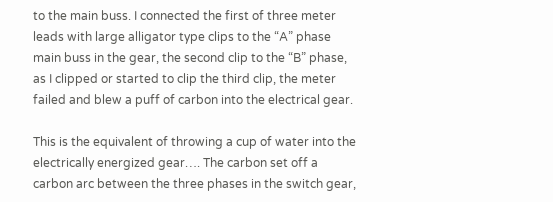to the main buss. I connected the first of three meter leads with large alligator type clips to the “A” phase main buss in the gear, the second clip to the “B” phase, as I clipped or started to clip the third clip, the meter failed and blew a puff of carbon into the electrical gear.

This is the equivalent of throwing a cup of water into the electrically energized gear…. The carbon set off a carbon arc between the three phases in the switch gear,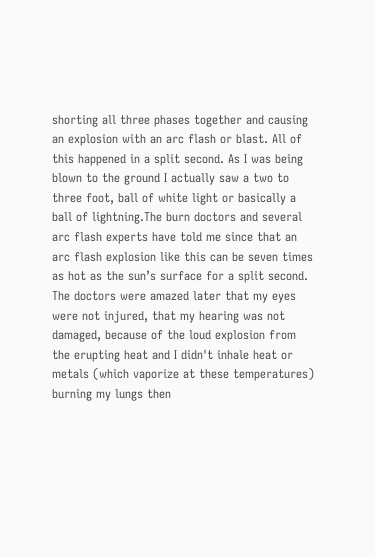shorting all three phases together and causing an explosion with an arc flash or blast. All of this happened in a split second. As I was being blown to the ground I actually saw a two to three foot, ball of white light or basically a ball of lightning.The burn doctors and several arc flash experts have told me since that an arc flash explosion like this can be seven times as hot as the sun’s surface for a split second. The doctors were amazed later that my eyes were not injured, that my hearing was not damaged, because of the loud explosion from the erupting heat and I didn't inhale heat or metals (which vaporize at these temperatures) burning my lungs then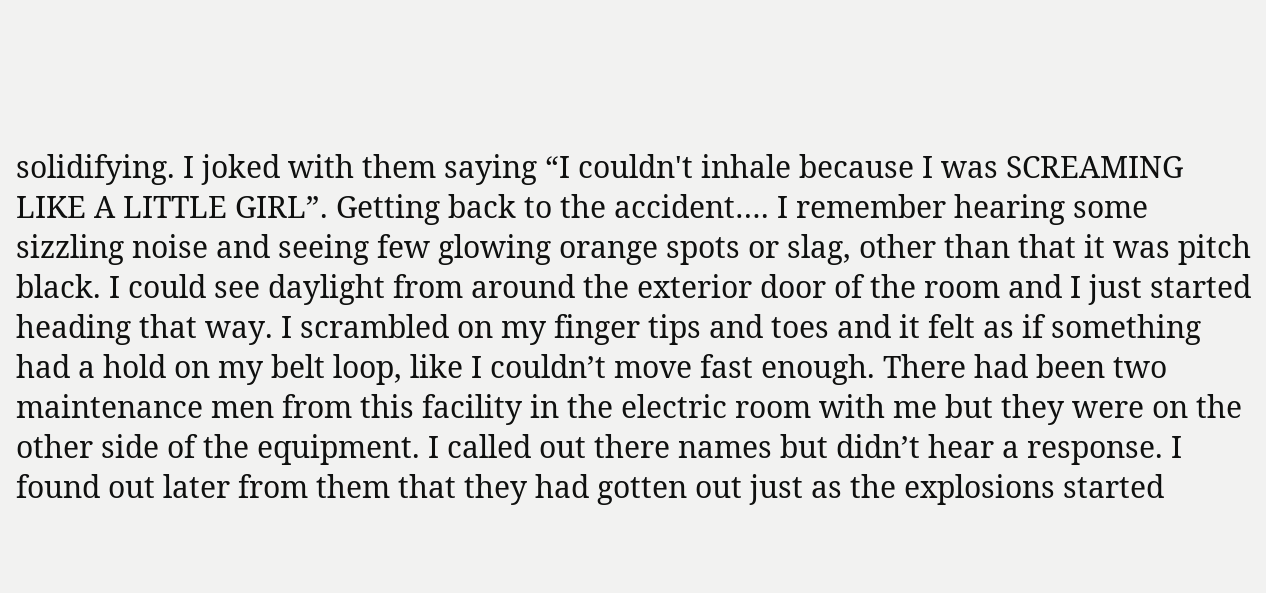solidifying. I joked with them saying “I couldn't inhale because I was SCREAMING LIKE A LITTLE GIRL”. Getting back to the accident…. I remember hearing some sizzling noise and seeing few glowing orange spots or slag, other than that it was pitch black. I could see daylight from around the exterior door of the room and I just started heading that way. I scrambled on my finger tips and toes and it felt as if something had a hold on my belt loop, like I couldn’t move fast enough. There had been two maintenance men from this facility in the electric room with me but they were on the other side of the equipment. I called out there names but didn’t hear a response. I found out later from them that they had gotten out just as the explosions started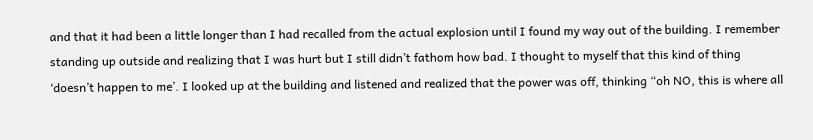and that it had been a little longer than I had recalled from the actual explosion until I found my way out of the building. I remember standing up outside and realizing that I was hurt but I still didn’t fathom how bad. I thought to myself that this kind of thing ‘doesn’t happen to me’. I looked up at the building and listened and realized that the power was off, thinking “oh NO, this is where all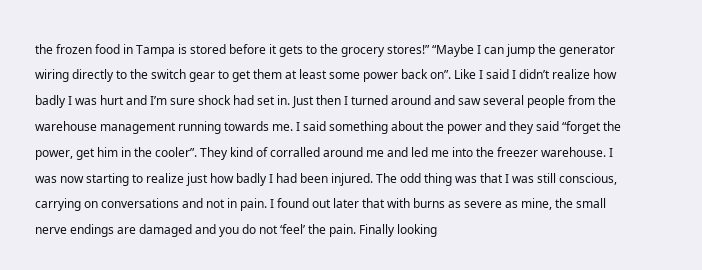the frozen food in Tampa is stored before it gets to the grocery stores!” “Maybe I can jump the generator wiring directly to the switch gear to get them at least some power back on”. Like I said I didn’t realize how badly I was hurt and I’m sure shock had set in. Just then I turned around and saw several people from the warehouse management running towards me. I said something about the power and they said “forget the power, get him in the cooler”. They kind of corralled around me and led me into the freezer warehouse. I was now starting to realize just how badly I had been injured. The odd thing was that I was still conscious, carrying on conversations and not in pain. I found out later that with burns as severe as mine, the small nerve endings are damaged and you do not ‘feel’ the pain. Finally looking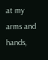at my arms and hands,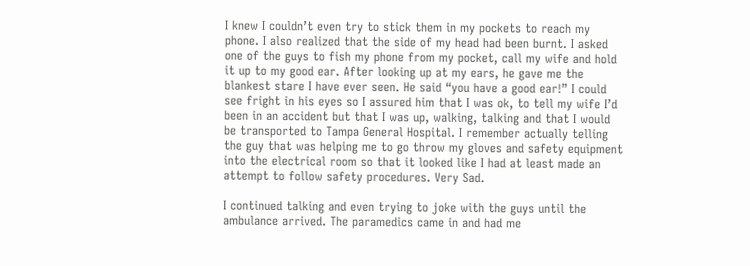I knew I couldn’t even try to stick them in my pockets to reach my phone. I also realized that the side of my head had been burnt. I asked one of the guys to fish my phone from my pocket, call my wife and hold it up to my good ear. After looking up at my ears, he gave me the blankest stare I have ever seen. He said “you have a good ear!” I could see fright in his eyes so I assured him that I was ok, to tell my wife I’d been in an accident but that I was up, walking, talking and that I would be transported to Tampa General Hospital. I remember actually telling the guy that was helping me to go throw my gloves and safety equipment into the electrical room so that it looked like I had at least made an attempt to follow safety procedures. Very Sad.

I continued talking and even trying to joke with the guys until the ambulance arrived. The paramedics came in and had me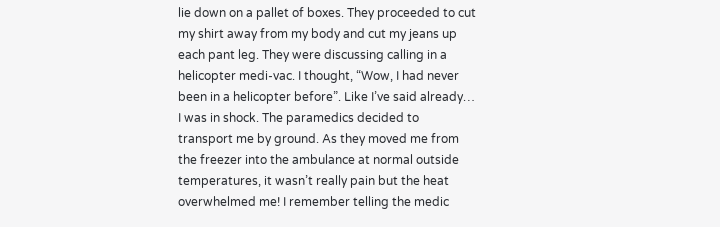lie down on a pallet of boxes. They proceeded to cut my shirt away from my body and cut my jeans up each pant leg. They were discussing calling in a helicopter medi-vac. I thought, “Wow, I had never been in a helicopter before”. Like I’ve said already… I was in shock. The paramedics decided to transport me by ground. As they moved me from the freezer into the ambulance at normal outside temperatures, it wasn’t really pain but the heat overwhelmed me! I remember telling the medic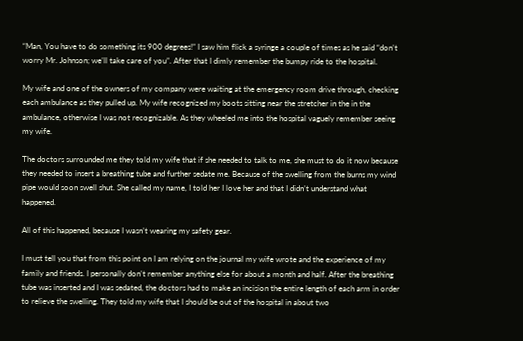“Man, You have to do something its 900 degrees!” I saw him flick a syringe a couple of times as he said “don’t worry Mr. Johnson; we’ll take care of you”. After that I dimly remember the bumpy ride to the hospital.

My wife and one of the owners of my company were waiting at the emergency room drive through, checking each ambulance as they pulled up. My wife recognized my boots sitting near the stretcher in the in the ambulance, otherwise I was not recognizable. As they wheeled me into the hospital vaguely remember seeing my wife.

The doctors surrounded me they told my wife that if she needed to talk to me, she must to do it now because they needed to insert a breathing tube and further sedate me. Because of the swelling from the burns my wind pipe would soon swell shut. She called my name, I told her I love her and that I didn’t understand what happened.

All of this happened, because I wasn’t wearing my safety gear.

I must tell you that from this point on I am relying on the journal my wife wrote and the experience of my family and friends. I personally don’t remember anything else for about a month and half. After the breathing tube was inserted and I was sedated, the doctors had to make an incision the entire length of each arm in order to relieve the swelling. They told my wife that I should be out of the hospital in about two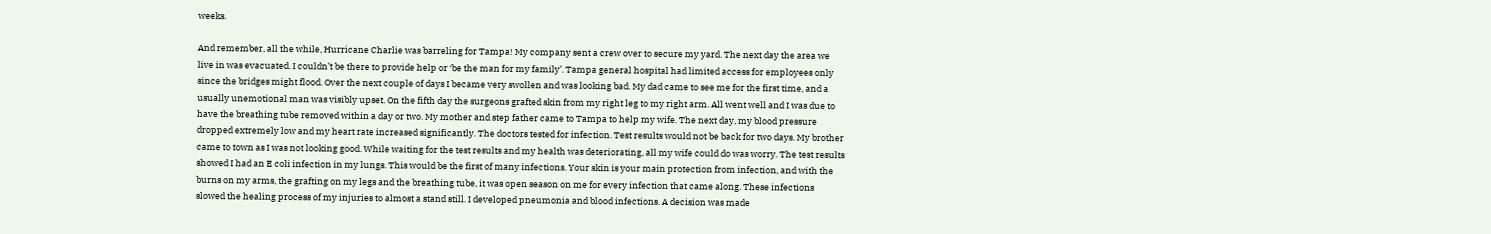weeks.

And remember, all the while, Hurricane Charlie was barreling for Tampa! My company sent a crew over to secure my yard. The next day the area we live in was evacuated. I couldn’t be there to provide help or ‘be the man for my family’. Tampa general hospital had limited access for employees only since the bridges might flood. Over the next couple of days I became very swollen and was looking bad. My dad came to see me for the first time, and a usually unemotional man was visibly upset. On the fifth day the surgeons grafted skin from my right leg to my right arm. All went well and I was due to have the breathing tube removed within a day or two. My mother and step father came to Tampa to help my wife. The next day, my blood pressure dropped extremely low and my heart rate increased significantly. The doctors tested for infection. Test results would not be back for two days. My brother came to town as I was not looking good. While waiting for the test results and my health was deteriorating, all my wife could do was worry. The test results showed I had an E coli infection in my lungs. This would be the first of many infections. Your skin is your main protection from infection, and with the burns on my arms, the grafting on my legs and the breathing tube, it was open season on me for every infection that came along. These infections slowed the healing process of my injuries to almost a stand still. I developed pneumonia and blood infections. A decision was made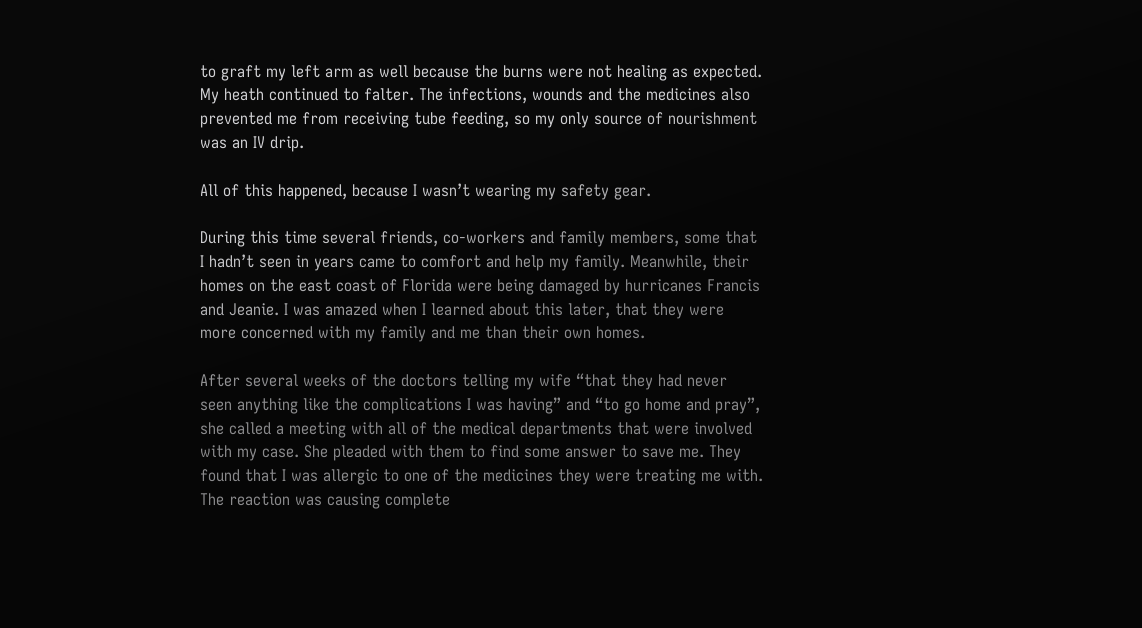to graft my left arm as well because the burns were not healing as expected. My heath continued to falter. The infections, wounds and the medicines also prevented me from receiving tube feeding, so my only source of nourishment was an IV drip.

All of this happened, because I wasn’t wearing my safety gear.

During this time several friends, co-workers and family members, some that I hadn’t seen in years came to comfort and help my family. Meanwhile, their homes on the east coast of Florida were being damaged by hurricanes Francis and Jeanie. I was amazed when I learned about this later, that they were more concerned with my family and me than their own homes.

After several weeks of the doctors telling my wife “that they had never seen anything like the complications I was having” and “to go home and pray”, she called a meeting with all of the medical departments that were involved with my case. She pleaded with them to find some answer to save me. They found that I was allergic to one of the medicines they were treating me with. The reaction was causing complete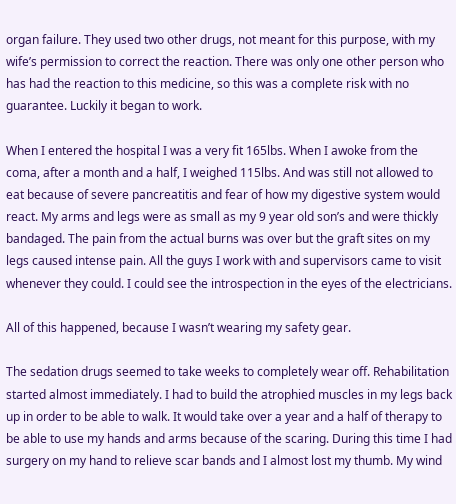organ failure. They used two other drugs, not meant for this purpose, with my wife’s permission to correct the reaction. There was only one other person who has had the reaction to this medicine, so this was a complete risk with no guarantee. Luckily it began to work.

When I entered the hospital I was a very fit 165lbs. When I awoke from the coma, after a month and a half, I weighed 115lbs. And was still not allowed to eat because of severe pancreatitis and fear of how my digestive system would react. My arms and legs were as small as my 9 year old son’s and were thickly bandaged. The pain from the actual burns was over but the graft sites on my legs caused intense pain. All the guys I work with and supervisors came to visit whenever they could. I could see the introspection in the eyes of the electricians.

All of this happened, because I wasn’t wearing my safety gear.

The sedation drugs seemed to take weeks to completely wear off. Rehabilitation started almost immediately. I had to build the atrophied muscles in my legs back up in order to be able to walk. It would take over a year and a half of therapy to be able to use my hands and arms because of the scaring. During this time I had surgery on my hand to relieve scar bands and I almost lost my thumb. My wind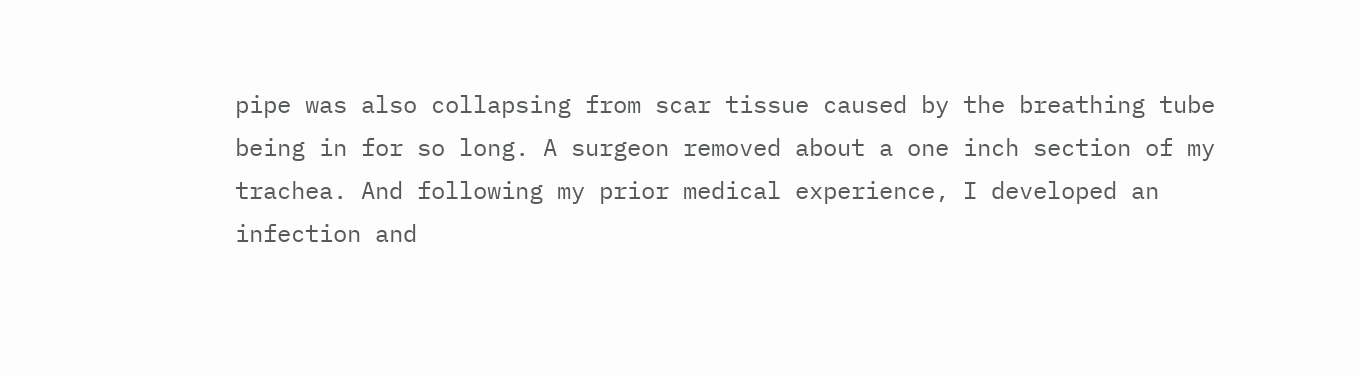pipe was also collapsing from scar tissue caused by the breathing tube being in for so long. A surgeon removed about a one inch section of my trachea. And following my prior medical experience, I developed an infection and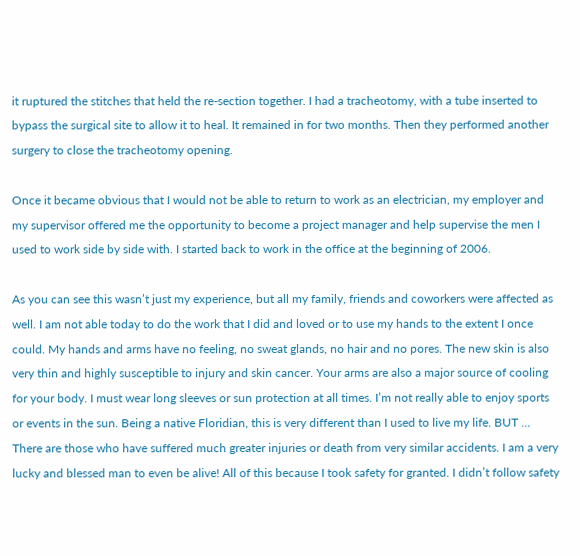it ruptured the stitches that held the re-section together. I had a tracheotomy, with a tube inserted to bypass the surgical site to allow it to heal. It remained in for two months. Then they performed another surgery to close the tracheotomy opening.

Once it became obvious that I would not be able to return to work as an electrician, my employer and my supervisor offered me the opportunity to become a project manager and help supervise the men I used to work side by side with. I started back to work in the office at the beginning of 2006.

As you can see this wasn’t just my experience, but all my family, friends and coworkers were affected as well. I am not able today to do the work that I did and loved or to use my hands to the extent I once could. My hands and arms have no feeling, no sweat glands, no hair and no pores. The new skin is also very thin and highly susceptible to injury and skin cancer. Your arms are also a major source of cooling for your body. I must wear long sleeves or sun protection at all times. I’m not really able to enjoy sports or events in the sun. Being a native Floridian, this is very different than I used to live my life. BUT … There are those who have suffered much greater injuries or death from very similar accidents. I am a very lucky and blessed man to even be alive! All of this because I took safety for granted. I didn’t follow safety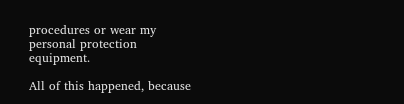procedures or wear my personal protection equipment.

All of this happened, because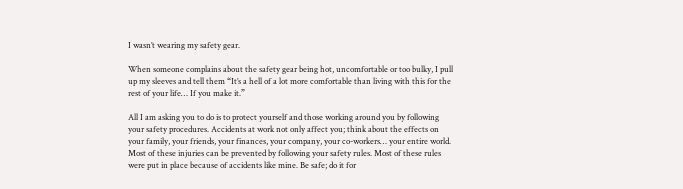I wasn’t wearing my safety gear.

When someone complains about the safety gear being hot, uncomfortable or too bulky, I pull up my sleeves and tell them “It’s a hell of a lot more comfortable than living with this for the rest of your life… If you make it.”

All I am asking you to do is to protect yourself and those working around you by following your safety procedures. Accidents at work not only affect you; think about the effects on your family, your friends, your finances, your company, your co-workers… your entire world. Most of these injuries can be prevented by following your safety rules. Most of these rules were put in place because of accidents like mine. Be safe; do it for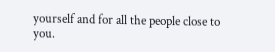yourself and for all the people close to you.